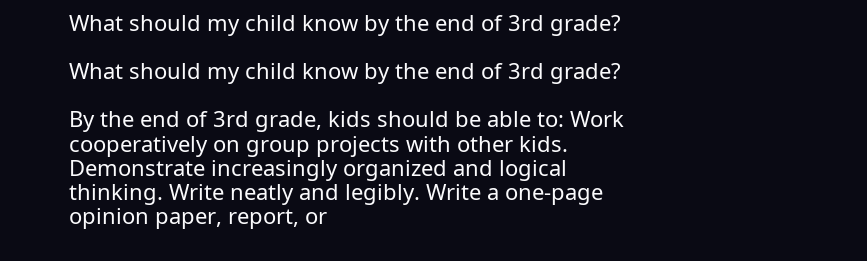What should my child know by the end of 3rd grade?

What should my child know by the end of 3rd grade?

By the end of 3rd grade, kids should be able to: Work cooperatively on group projects with other kids. Demonstrate increasingly organized and logical thinking. Write neatly and legibly. Write a one-page opinion paper, report, or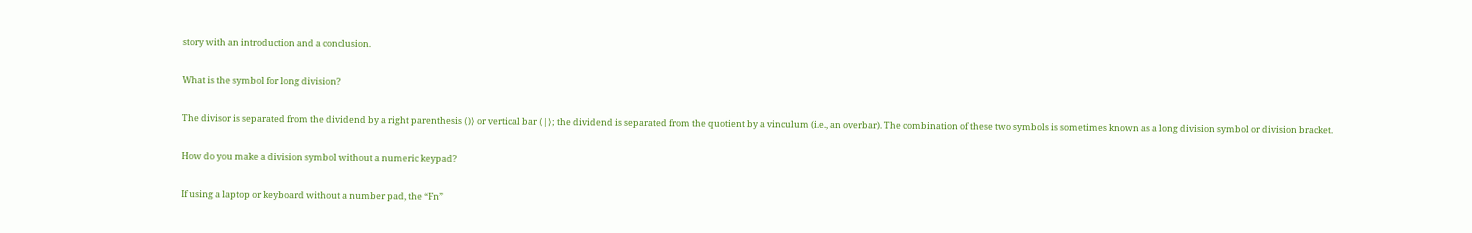story with an introduction and a conclusion.

What is the symbol for long division?

The divisor is separated from the dividend by a right parenthesis ⟨)⟩ or vertical bar ⟨|⟩; the dividend is separated from the quotient by a vinculum (i.e., an overbar). The combination of these two symbols is sometimes known as a long division symbol or division bracket.

How do you make a division symbol without a numeric keypad?

If using a laptop or keyboard without a number pad, the “Fn”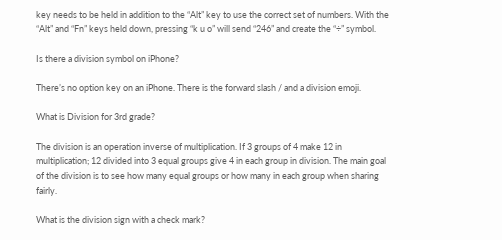key needs to be held in addition to the “Alt” key to use the correct set of numbers. With the “Alt” and “Fn” keys held down, pressing “k u o” will send “246” and create the “÷” symbol.

Is there a division symbol on iPhone?

There’s no option key on an iPhone. There is the forward slash / and a division emoji.

What is Division for 3rd grade?

The division is an operation inverse of multiplication. If 3 groups of 4 make 12 in multiplication; 12 divided into 3 equal groups give 4 in each group in division. The main goal of the division is to see how many equal groups or how many in each group when sharing fairly.

What is the division sign with a check mark?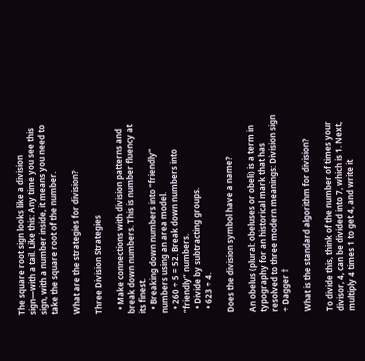The square root sign looks like a division sign—with a tail. Like this: Any time you see this sign, with a number inside, it means you need to take the square root of the number.

What are the strategies for division?

Three Division Strategies

  • Make connections with division patterns and break down numbers. This is number fluency at its finest.
  • Breaking down numbers into “friendly” numbers using an area model.
  • 260 ÷ 5 = 52. Break down numbers into “friendly” numbers.
  • Divide by subtracting groups.
  • 623 ÷ 4.

Does the division symbol have a name?

An obelus (plural: obeluses or obeli) is a term in typography for an historical mark that has resolved to three modern meanings: Division sign ÷ Dagger †

What is the standard algorithm for division?

To divide this, think of the number of times your divisor, 4, can be divided into 7, which is 1. Next, multiply 4 times 1 to get 4, and write it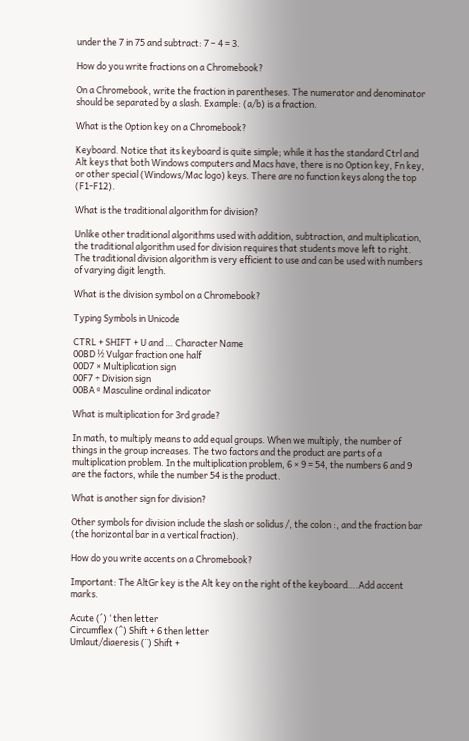under the 7 in 75 and subtract: 7 – 4 = 3.

How do you write fractions on a Chromebook?

On a Chromebook, write the fraction in parentheses. The numerator and denominator should be separated by a slash. Example: (a/b) is a fraction.

What is the Option key on a Chromebook?

Keyboard. Notice that its keyboard is quite simple; while it has the standard Ctrl and Alt keys that both Windows computers and Macs have, there is no Option key, Fn key, or other special (Windows/Mac logo) keys. There are no function keys along the top (F1-F12).

What is the traditional algorithm for division?

Unlike other traditional algorithms used with addition, subtraction, and multiplication, the traditional algorithm used for division requires that students move left to right. The traditional division algorithm is very efficient to use and can be used with numbers of varying digit length.

What is the division symbol on a Chromebook?

Typing Symbols in Unicode

CTRL + SHIFT + U and … Character Name
00BD ½ Vulgar fraction one half
00D7 × Multiplication sign
00F7 ÷ Division sign
00BA º Masculine ordinal indicator

What is multiplication for 3rd grade?

In math, to multiply means to add equal groups. When we multiply, the number of things in the group increases. The two factors and the product are parts of a multiplication problem. In the multiplication problem, 6 × 9 = 54, the numbers 6 and 9 are the factors, while the number 54 is the product.

What is another sign for division?

Other symbols for division include the slash or solidus /, the colon :, and the fraction bar (the horizontal bar in a vertical fraction).

How do you write accents on a Chromebook?

Important: The AltGr key is the Alt key on the right of the keyboard….Add accent marks.

Acute (´) ‘ then letter
Circumflex (^) Shift + 6 then letter
Umlaut/diaeresis (¨) Shift +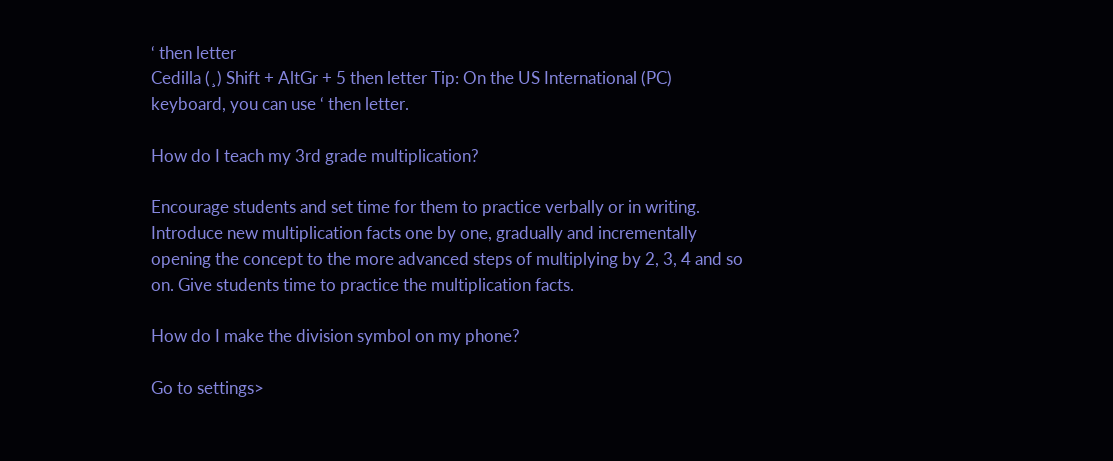‘ then letter
Cedilla (¸) Shift + AltGr + 5 then letter Tip: On the US International (PC) keyboard, you can use ‘ then letter.

How do I teach my 3rd grade multiplication?

Encourage students and set time for them to practice verbally or in writing. Introduce new multiplication facts one by one, gradually and incrementally opening the concept to the more advanced steps of multiplying by 2, 3, 4 and so on. Give students time to practice the multiplication facts.

How do I make the division symbol on my phone?

Go to settings>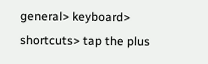general> keyboard> shortcuts> tap the plus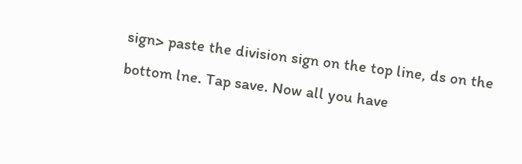sign> paste the division sign on the top line, ds on the bottom lne. Tap save. Now all you have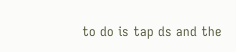to do is tap ds and the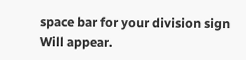space bar for your division sign Will appear.